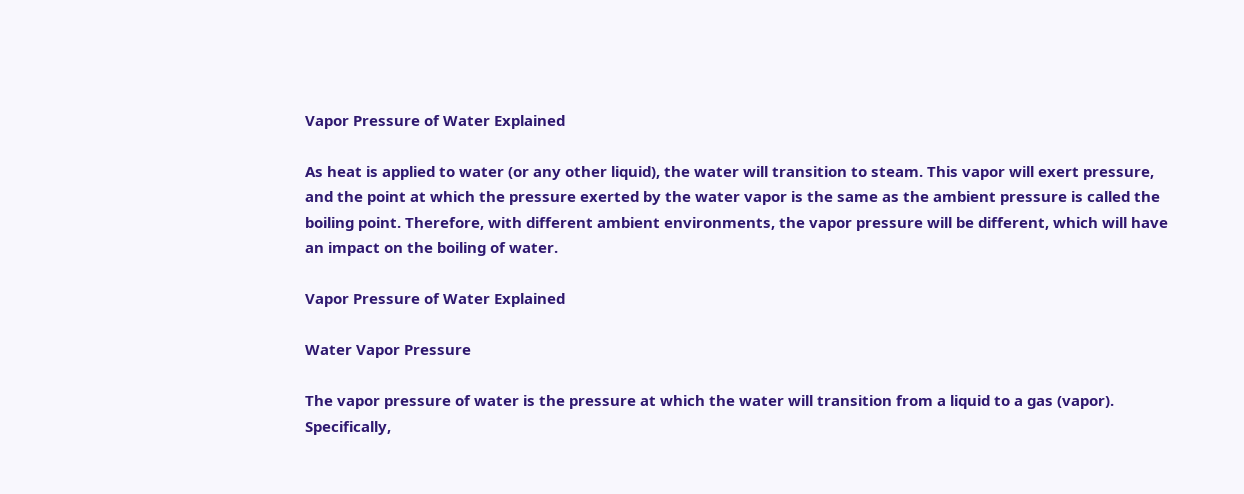Vapor Pressure of Water Explained

As heat is applied to water (or any other liquid), the water will transition to steam. This vapor will exert pressure, and the point at which the pressure exerted by the water vapor is the same as the ambient pressure is called the boiling point. Therefore, with different ambient environments, the vapor pressure will be different, which will have an impact on the boiling of water.

Vapor Pressure of Water Explained

Water Vapor Pressure

The vapor pressure of water is the pressure at which the water will transition from a liquid to a gas (vapor). Specifically,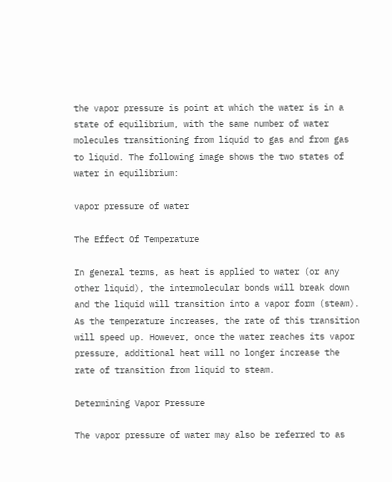the vapor pressure is point at which the water is in a state of equilibrium, with the same number of water molecules transitioning from liquid to gas and from gas to liquid. The following image shows the two states of water in equilibrium:

vapor pressure of water

The Effect Of Temperature

In general terms, as heat is applied to water (or any other liquid), the intermolecular bonds will break down and the liquid will transition into a vapor form (steam). As the temperature increases, the rate of this transition will speed up. However, once the water reaches its vapor pressure, additional heat will no longer increase the rate of transition from liquid to steam.

Determining Vapor Pressure

The vapor pressure of water may also be referred to as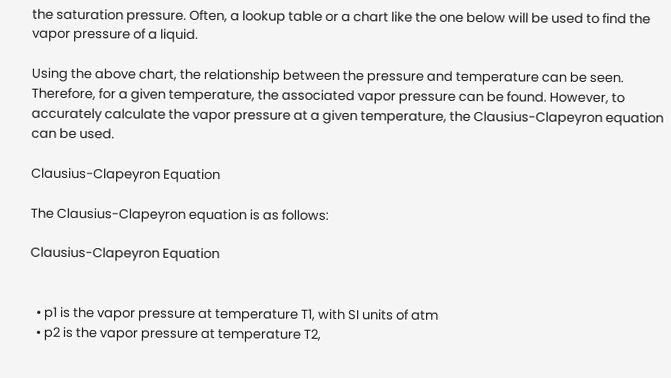the saturation pressure. Often, a lookup table or a chart like the one below will be used to find the vapor pressure of a liquid.

Using the above chart, the relationship between the pressure and temperature can be seen. Therefore, for a given temperature, the associated vapor pressure can be found. However, to accurately calculate the vapor pressure at a given temperature, the Clausius-Clapeyron equation can be used.

Clausius-Clapeyron Equation

The Clausius-Clapeyron equation is as follows:

Clausius-Clapeyron Equation


  • p1 is the vapor pressure at temperature T1, with SI units of atm
  • p2 is the vapor pressure at temperature T2,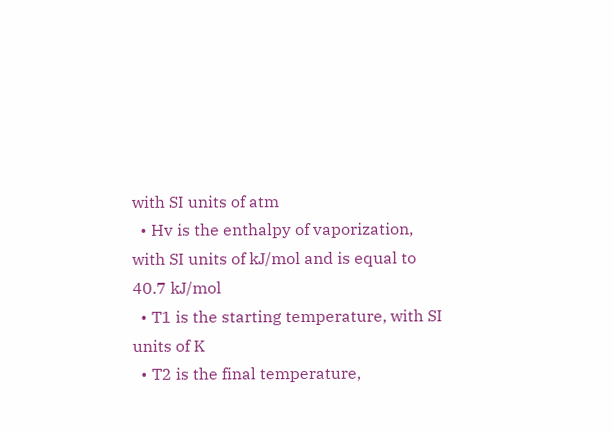with SI units of atm
  • Hv is the enthalpy of vaporization, with SI units of kJ/mol and is equal to 40.7 kJ/mol
  • T1 is the starting temperature, with SI units of K
  • T2 is the final temperature,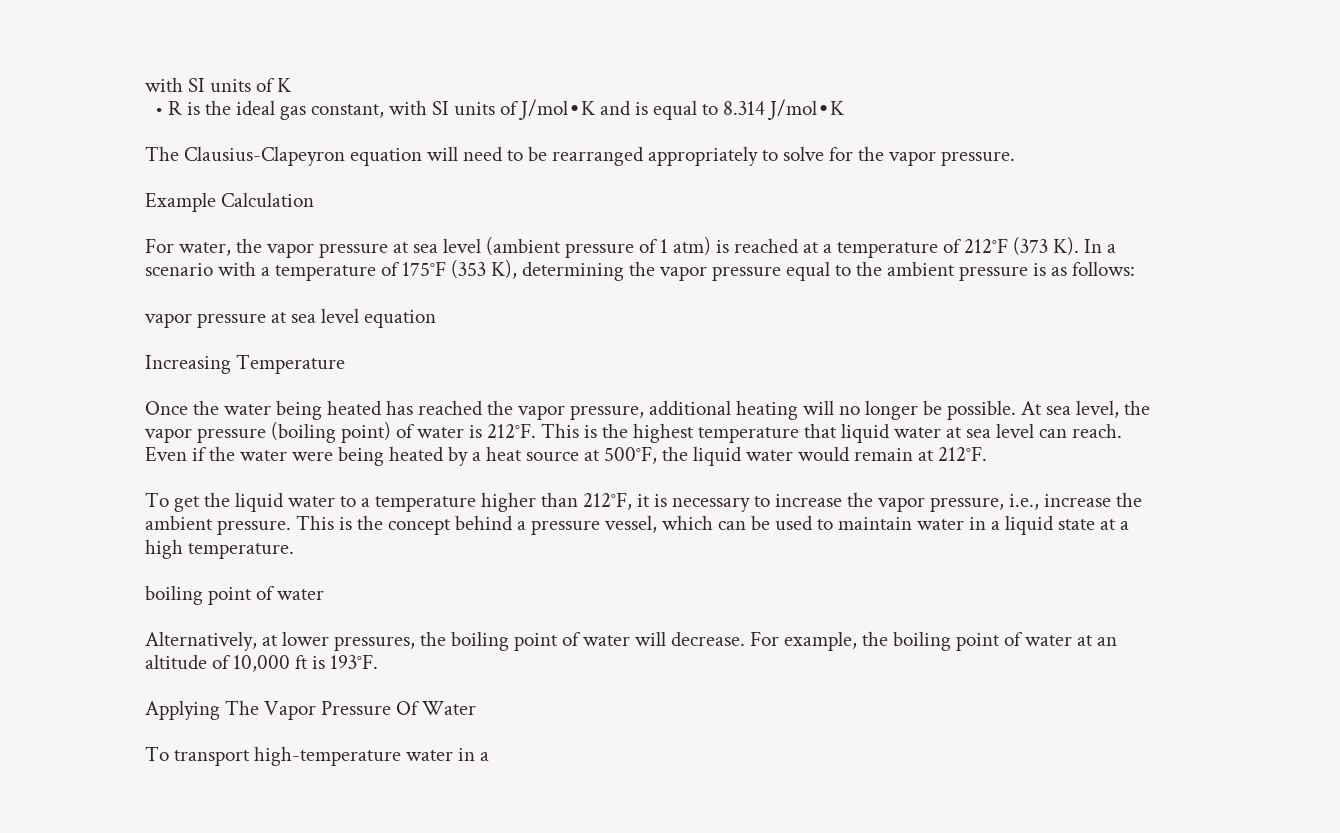with SI units of K
  • R is the ideal gas constant, with SI units of J/mol∙K and is equal to 8.314 J/mol∙K

The Clausius-Clapeyron equation will need to be rearranged appropriately to solve for the vapor pressure.

Example Calculation

For water, the vapor pressure at sea level (ambient pressure of 1 atm) is reached at a temperature of 212°F (373 K). In a scenario with a temperature of 175°F (353 K), determining the vapor pressure equal to the ambient pressure is as follows:

vapor pressure at sea level equation

Increasing Temperature

Once the water being heated has reached the vapor pressure, additional heating will no longer be possible. At sea level, the vapor pressure (boiling point) of water is 212°F. This is the highest temperature that liquid water at sea level can reach. Even if the water were being heated by a heat source at 500°F, the liquid water would remain at 212°F.

To get the liquid water to a temperature higher than 212°F, it is necessary to increase the vapor pressure, i.e., increase the ambient pressure. This is the concept behind a pressure vessel, which can be used to maintain water in a liquid state at a high temperature.

boiling point of water

Alternatively, at lower pressures, the boiling point of water will decrease. For example, the boiling point of water at an altitude of 10,000 ft is 193°F.

Applying The Vapor Pressure Of Water

To transport high-temperature water in a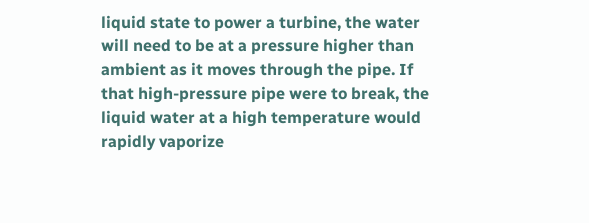liquid state to power a turbine, the water will need to be at a pressure higher than ambient as it moves through the pipe. If that high-pressure pipe were to break, the liquid water at a high temperature would rapidly vaporize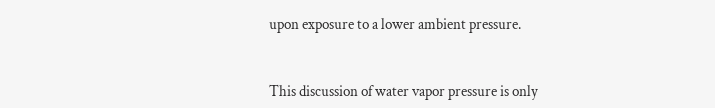upon exposure to a lower ambient pressure.


This discussion of water vapor pressure is only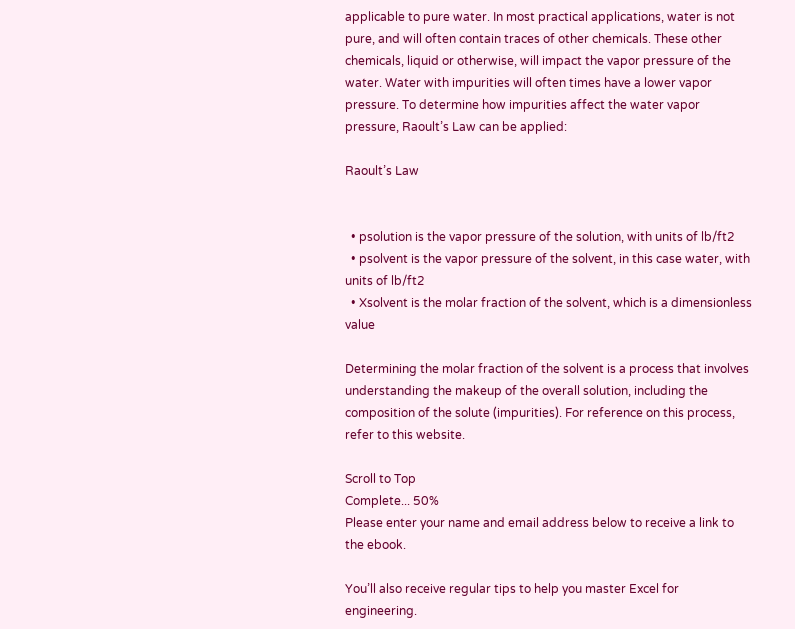applicable to pure water. In most practical applications, water is not pure, and will often contain traces of other chemicals. These other chemicals, liquid or otherwise, will impact the vapor pressure of the water. Water with impurities will often times have a lower vapor pressure. To determine how impurities affect the water vapor pressure, Raoult’s Law can be applied:

Raoult’s Law


  • psolution is the vapor pressure of the solution, with units of lb/ft2
  • psolvent is the vapor pressure of the solvent, in this case water, with units of lb/ft2
  • Xsolvent is the molar fraction of the solvent, which is a dimensionless value

Determining the molar fraction of the solvent is a process that involves understanding the makeup of the overall solution, including the composition of the solute (impurities). For reference on this process, refer to this website.

Scroll to Top
Complete... 50%
Please enter your name and email address below to receive a link to the ebook.

You’ll also receive regular tips to help you master Excel for engineering.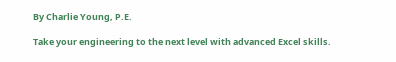By Charlie Young, P.E.

Take your engineering to the next level with advanced Excel skills.